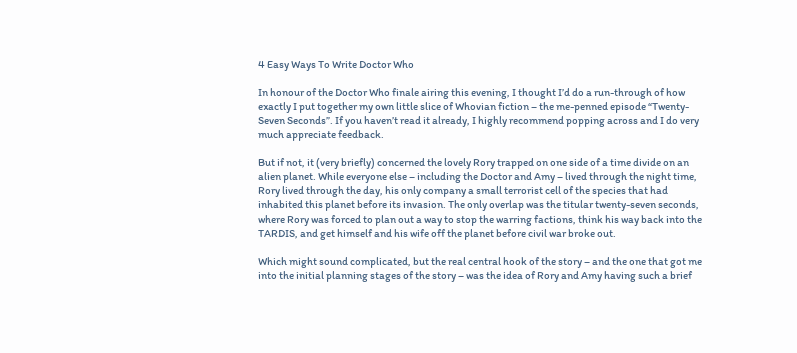4 Easy Ways To Write Doctor Who

In honour of the Doctor Who finale airing this evening, I thought I’d do a run-through of how exactly I put together my own little slice of Whovian fiction – the me-penned episode “Twenty-Seven Seconds”. If you haven’t read it already, I highly recommend popping across and I do very much appreciate feedback.

But if not, it (very briefly) concerned the lovely Rory trapped on one side of a time divide on an alien planet. While everyone else – including the Doctor and Amy – lived through the night time, Rory lived through the day, his only company a small terrorist cell of the species that had inhabited this planet before its invasion. The only overlap was the titular twenty-seven seconds, where Rory was forced to plan out a way to stop the warring factions, think his way back into the TARDIS, and get himself and his wife off the planet before civil war broke out.

Which might sound complicated, but the real central hook of the story – and the one that got me into the initial planning stages of the story – was the idea of Rory and Amy having such a brief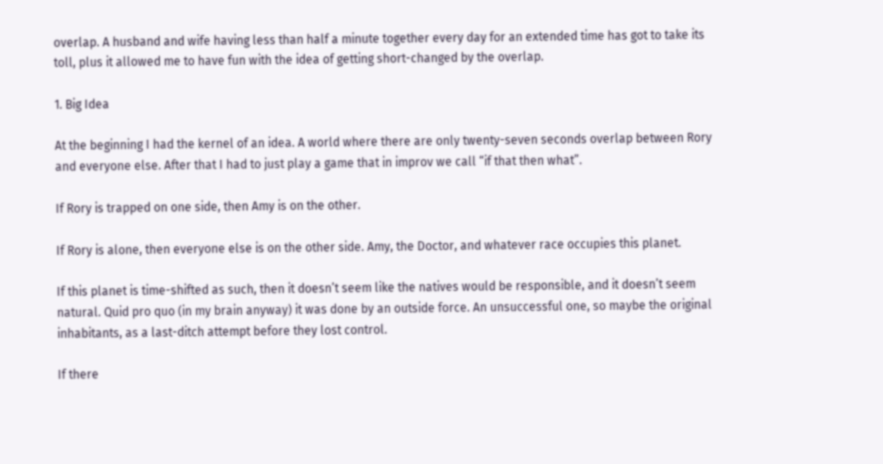overlap. A husband and wife having less than half a minute together every day for an extended time has got to take its toll, plus it allowed me to have fun with the idea of getting short-changed by the overlap.

1. Big Idea

At the beginning I had the kernel of an idea. A world where there are only twenty-seven seconds overlap between Rory and everyone else. After that I had to just play a game that in improv we call “if that then what”.

If Rory is trapped on one side, then Amy is on the other.

If Rory is alone, then everyone else is on the other side. Amy, the Doctor, and whatever race occupies this planet.

If this planet is time-shifted as such, then it doesn’t seem like the natives would be responsible, and it doesn’t seem natural. Quid pro quo (in my brain anyway) it was done by an outside force. An unsuccessful one, so maybe the original inhabitants, as a last-ditch attempt before they lost control.

If there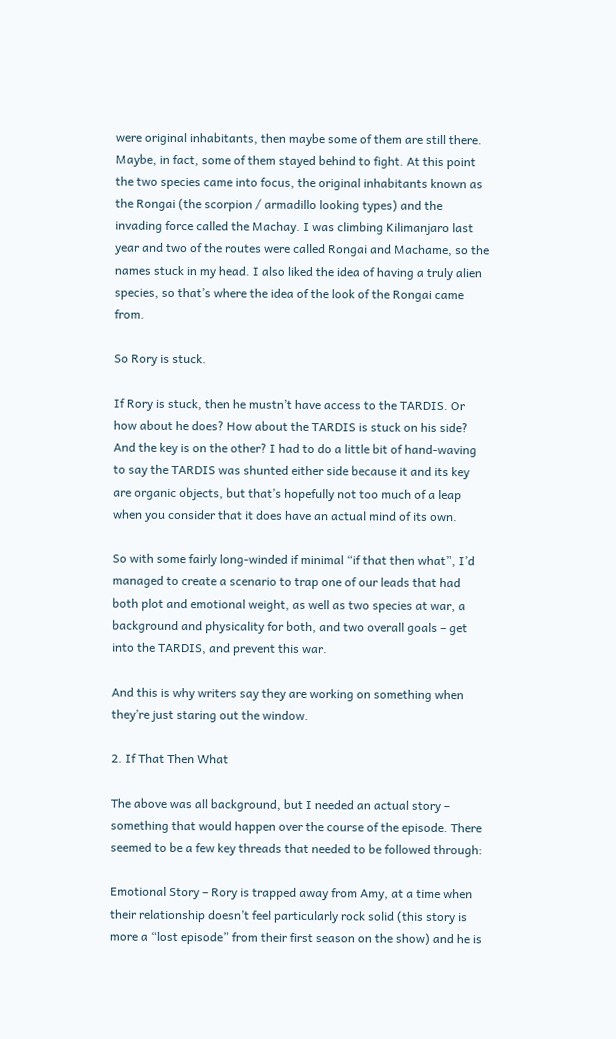were original inhabitants, then maybe some of them are still there. Maybe, in fact, some of them stayed behind to fight. At this point the two species came into focus, the original inhabitants known as the Rongai (the scorpion / armadillo looking types) and the invading force called the Machay. I was climbing Kilimanjaro last year and two of the routes were called Rongai and Machame, so the names stuck in my head. I also liked the idea of having a truly alien species, so that’s where the idea of the look of the Rongai came from.

So Rory is stuck.

If Rory is stuck, then he mustn’t have access to the TARDIS. Or how about he does? How about the TARDIS is stuck on his side? And the key is on the other? I had to do a little bit of hand-waving to say the TARDIS was shunted either side because it and its key are organic objects, but that’s hopefully not too much of a leap when you consider that it does have an actual mind of its own.

So with some fairly long-winded if minimal “if that then what”, I’d managed to create a scenario to trap one of our leads that had both plot and emotional weight, as well as two species at war, a background and physicality for both, and two overall goals – get into the TARDIS, and prevent this war.

And this is why writers say they are working on something when they’re just staring out the window.

2. If That Then What

The above was all background, but I needed an actual story – something that would happen over the course of the episode. There seemed to be a few key threads that needed to be followed through:

Emotional Story – Rory is trapped away from Amy, at a time when their relationship doesn’t feel particularly rock solid (this story is more a “lost episode” from their first season on the show) and he is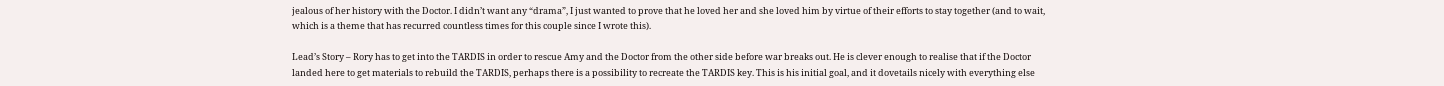jealous of her history with the Doctor. I didn’t want any “drama”, I just wanted to prove that he loved her and she loved him by virtue of their efforts to stay together (and to wait, which is a theme that has recurred countless times for this couple since I wrote this).

Lead’s Story – Rory has to get into the TARDIS in order to rescue Amy and the Doctor from the other side before war breaks out. He is clever enough to realise that if the Doctor landed here to get materials to rebuild the TARDIS, perhaps there is a possibility to recreate the TARDIS key. This is his initial goal, and it dovetails nicely with everything else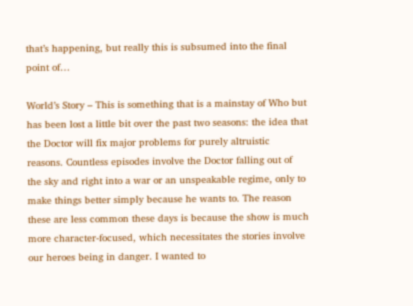that’s happening, but really this is subsumed into the final point of…

World’s Story – This is something that is a mainstay of Who but has been lost a little bit over the past two seasons: the idea that the Doctor will fix major problems for purely altruistic reasons. Countless episodes involve the Doctor falling out of the sky and right into a war or an unspeakable regime, only to make things better simply because he wants to. The reason these are less common these days is because the show is much more character-focused, which necessitates the stories involve our heroes being in danger. I wanted to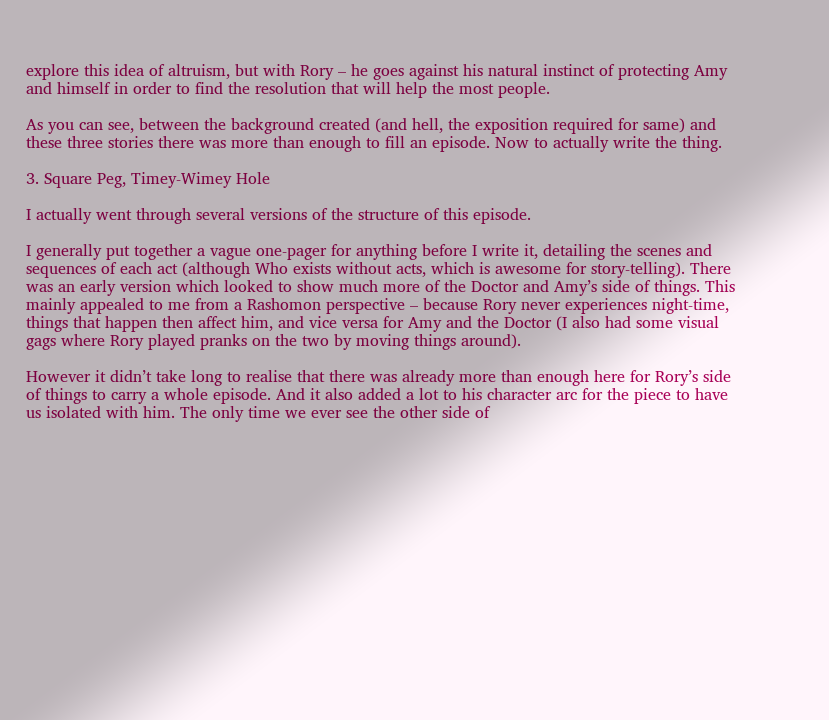explore this idea of altruism, but with Rory – he goes against his natural instinct of protecting Amy and himself in order to find the resolution that will help the most people.

As you can see, between the background created (and hell, the exposition required for same) and these three stories there was more than enough to fill an episode. Now to actually write the thing.

3. Square Peg, Timey-Wimey Hole

I actually went through several versions of the structure of this episode.

I generally put together a vague one-pager for anything before I write it, detailing the scenes and sequences of each act (although Who exists without acts, which is awesome for story-telling). There was an early version which looked to show much more of the Doctor and Amy’s side of things. This mainly appealed to me from a Rashomon perspective – because Rory never experiences night-time, things that happen then affect him, and vice versa for Amy and the Doctor (I also had some visual gags where Rory played pranks on the two by moving things around).

However it didn’t take long to realise that there was already more than enough here for Rory’s side of things to carry a whole episode. And it also added a lot to his character arc for the piece to have us isolated with him. The only time we ever see the other side of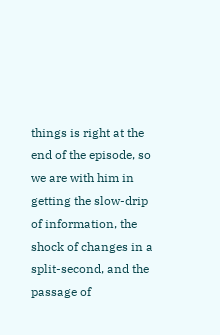things is right at the end of the episode, so we are with him in getting the slow-drip of information, the shock of changes in a split-second, and the passage of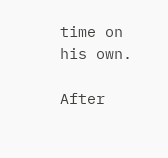time on his own.

After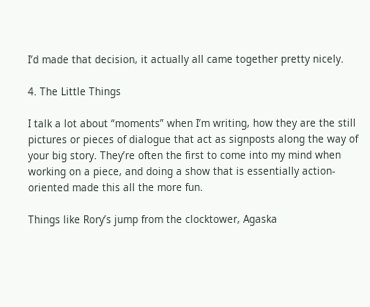I’d made that decision, it actually all came together pretty nicely.

4. The Little Things

I talk a lot about “moments” when I’m writing, how they are the still pictures or pieces of dialogue that act as signposts along the way of your big story. They’re often the first to come into my mind when working on a piece, and doing a show that is essentially action-oriented made this all the more fun.

Things like Rory’s jump from the clocktower, Agaska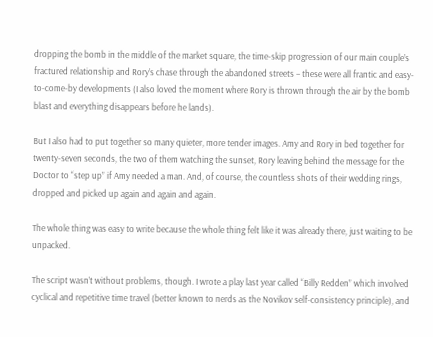dropping the bomb in the middle of the market square, the time-skip progression of our main couple’s fractured relationship and Rory’s chase through the abandoned streets – these were all frantic and easy-to-come-by developments (I also loved the moment where Rory is thrown through the air by the bomb blast and everything disappears before he lands).

But I also had to put together so many quieter, more tender images. Amy and Rory in bed together for twenty-seven seconds, the two of them watching the sunset, Rory leaving behind the message for the Doctor to “step up” if Amy needed a man. And, of course, the countless shots of their wedding rings, dropped and picked up again and again and again.

The whole thing was easy to write because the whole thing felt like it was already there, just waiting to be unpacked.

The script wasn’t without problems, though. I wrote a play last year called “Billy Redden” which involved cyclical and repetitive time travel (better known to nerds as the Novikov self-consistency principle), and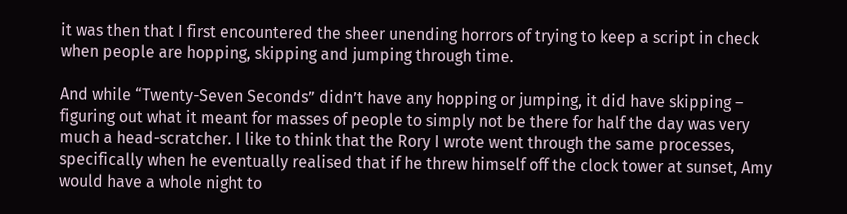it was then that I first encountered the sheer unending horrors of trying to keep a script in check when people are hopping, skipping and jumping through time.

And while “Twenty-Seven Seconds” didn’t have any hopping or jumping, it did have skipping – figuring out what it meant for masses of people to simply not be there for half the day was very much a head-scratcher. I like to think that the Rory I wrote went through the same processes, specifically when he eventually realised that if he threw himself off the clock tower at sunset, Amy would have a whole night to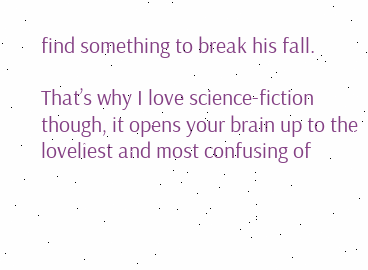find something to break his fall.

That’s why I love science-fiction though, it opens your brain up to the loveliest and most confusing of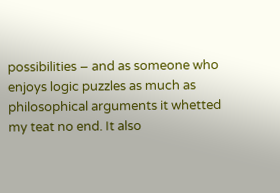possibilities – and as someone who enjoys logic puzzles as much as philosophical arguments it whetted my teat no end. It also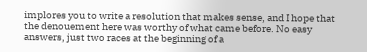implores you to write a resolution that makes sense, and I hope that the denouement here was worthy of what came before. No easy answers, just two races at the beginning of a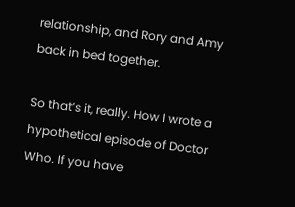relationship, and Rory and Amy back in bed together.

So that’s it, really. How I wrote a hypothetical episode of Doctor Who. If you have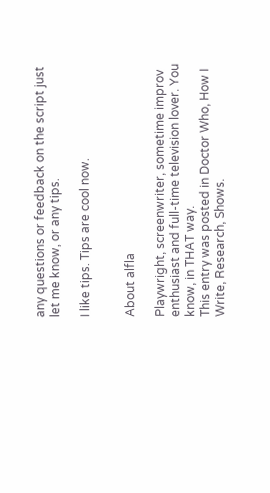any questions or feedback on the script just let me know, or any tips.

I like tips. Tips are cool now.


About alfla

Playwright, screenwriter, sometime improv enthusiast and full-time television lover. You know, in THAT way.
This entry was posted in Doctor Who, How I Write, Research, Shows.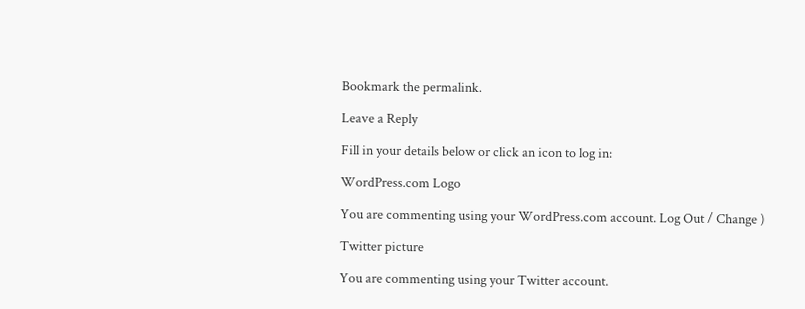Bookmark the permalink.

Leave a Reply

Fill in your details below or click an icon to log in:

WordPress.com Logo

You are commenting using your WordPress.com account. Log Out / Change )

Twitter picture

You are commenting using your Twitter account.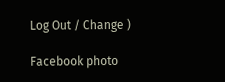Log Out / Change )

Facebook photo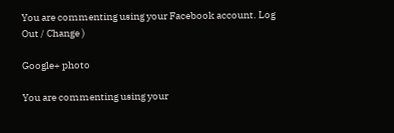You are commenting using your Facebook account. Log Out / Change )

Google+ photo

You are commenting using your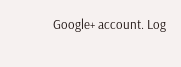Google+ account. Log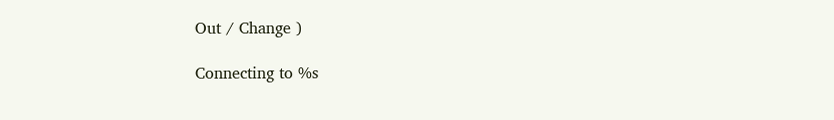Out / Change )

Connecting to %s